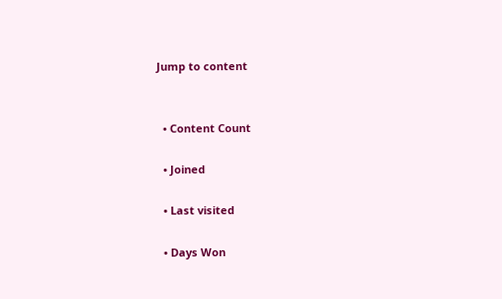Jump to content


  • Content Count

  • Joined

  • Last visited

  • Days Won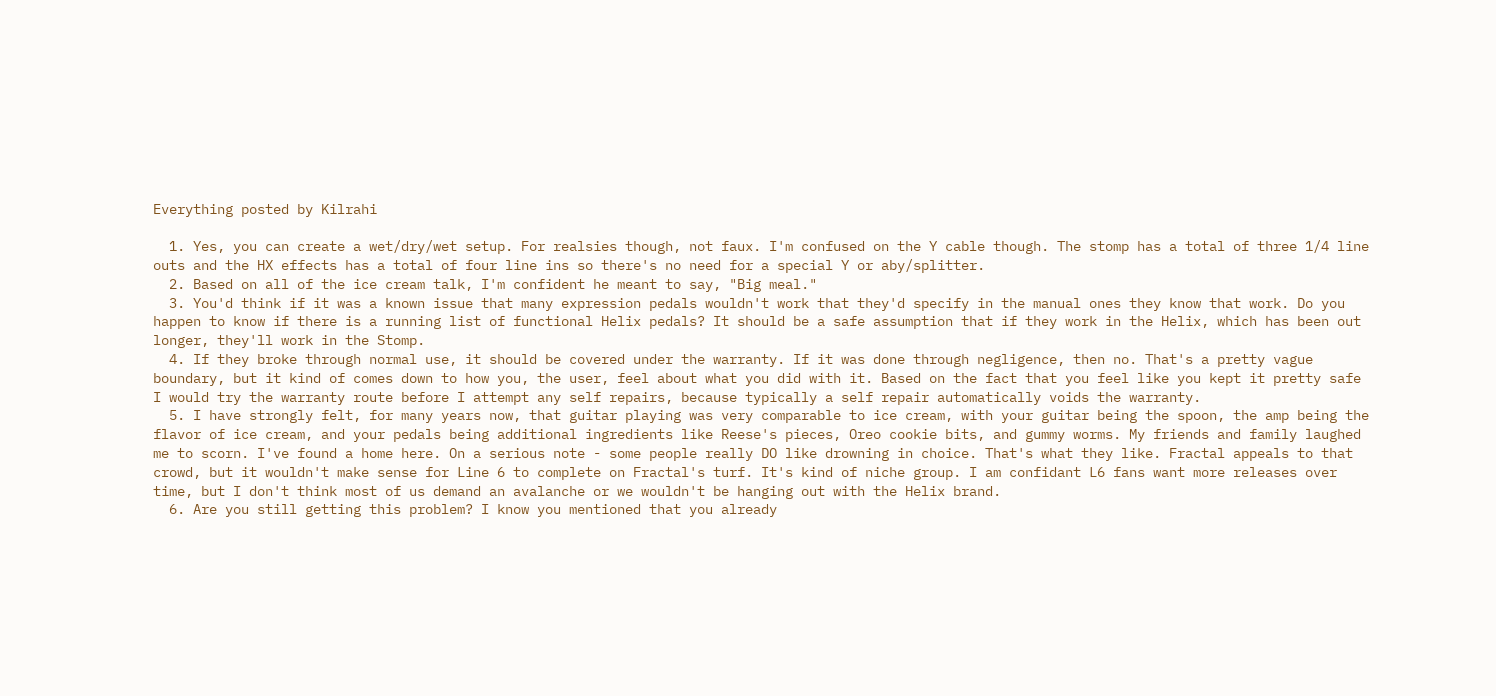Everything posted by Kilrahi

  1. Yes, you can create a wet/dry/wet setup. For realsies though, not faux. I'm confused on the Y cable though. The stomp has a total of three 1/4 line outs and the HX effects has a total of four line ins so there's no need for a special Y or aby/splitter.
  2. Based on all of the ice cream talk, I'm confident he meant to say, "Big meal."
  3. You'd think if it was a known issue that many expression pedals wouldn't work that they'd specify in the manual ones they know that work. Do you happen to know if there is a running list of functional Helix pedals? It should be a safe assumption that if they work in the Helix, which has been out longer, they'll work in the Stomp.
  4. If they broke through normal use, it should be covered under the warranty. If it was done through negligence, then no. That's a pretty vague boundary, but it kind of comes down to how you, the user, feel about what you did with it. Based on the fact that you feel like you kept it pretty safe I would try the warranty route before I attempt any self repairs, because typically a self repair automatically voids the warranty.
  5. I have strongly felt, for many years now, that guitar playing was very comparable to ice cream, with your guitar being the spoon, the amp being the flavor of ice cream, and your pedals being additional ingredients like Reese's pieces, Oreo cookie bits, and gummy worms. My friends and family laughed me to scorn. I've found a home here. On a serious note - some people really DO like drowning in choice. That's what they like. Fractal appeals to that crowd, but it wouldn't make sense for Line 6 to complete on Fractal's turf. It's kind of niche group. I am confidant L6 fans want more releases over time, but I don't think most of us demand an avalanche or we wouldn't be hanging out with the Helix brand.
  6. Are you still getting this problem? I know you mentioned that you already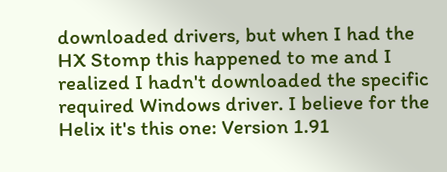downloaded drivers, but when I had the HX Stomp this happened to me and I realized I hadn't downloaded the specific required Windows driver. I believe for the Helix it's this one: Version 1.91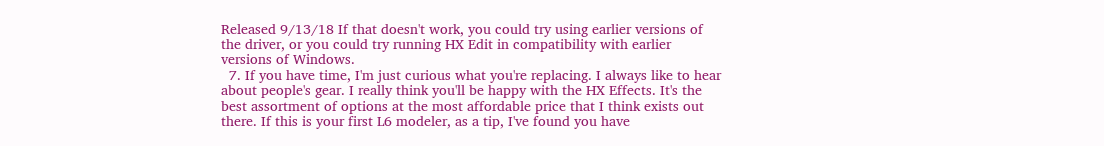Released 9/13/18 If that doesn't work, you could try using earlier versions of the driver, or you could try running HX Edit in compatibility with earlier versions of Windows.
  7. If you have time, I'm just curious what you're replacing. I always like to hear about people's gear. I really think you'll be happy with the HX Effects. It's the best assortment of options at the most affordable price that I think exists out there. If this is your first L6 modeler, as a tip, I've found you have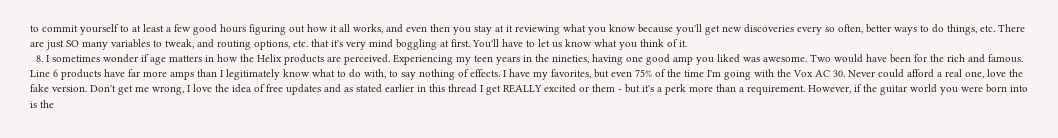to commit yourself to at least a few good hours figuring out how it all works, and even then you stay at it reviewing what you know because you'll get new discoveries every so often, better ways to do things, etc. There are just SO many variables to tweak, and routing options, etc. that it's very mind boggling at first. You'll have to let us know what you think of it.
  8. I sometimes wonder if age matters in how the Helix products are perceived. Experiencing my teen years in the nineties, having one good amp you liked was awesome. Two would have been for the rich and famous. Line 6 products have far more amps than I legitimately know what to do with, to say nothing of effects. I have my favorites, but even 75% of the time I'm going with the Vox AC 30. Never could afford a real one, love the fake version. Don't get me wrong, I love the idea of free updates and as stated earlier in this thread I get REALLY excited or them - but it's a perk more than a requirement. However, if the guitar world you were born into is the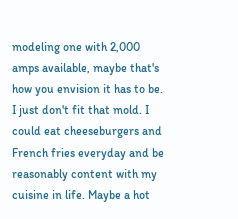modeling one with 2,000 amps available, maybe that's how you envision it has to be. I just don't fit that mold. I could eat cheeseburgers and French fries everyday and be reasonably content with my cuisine in life. Maybe a hot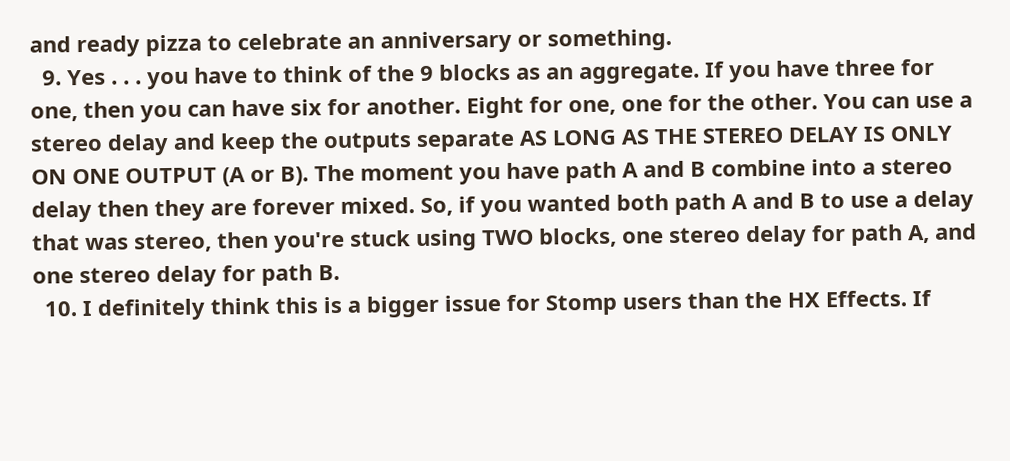and ready pizza to celebrate an anniversary or something.
  9. Yes . . . you have to think of the 9 blocks as an aggregate. If you have three for one, then you can have six for another. Eight for one, one for the other. You can use a stereo delay and keep the outputs separate AS LONG AS THE STEREO DELAY IS ONLY ON ONE OUTPUT (A or B). The moment you have path A and B combine into a stereo delay then they are forever mixed. So, if you wanted both path A and B to use a delay that was stereo, then you're stuck using TWO blocks, one stereo delay for path A, and one stereo delay for path B.
  10. I definitely think this is a bigger issue for Stomp users than the HX Effects. If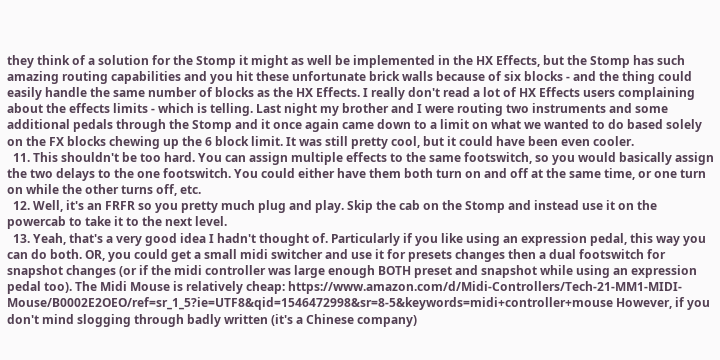they think of a solution for the Stomp it might as well be implemented in the HX Effects, but the Stomp has such amazing routing capabilities and you hit these unfortunate brick walls because of six blocks - and the thing could easily handle the same number of blocks as the HX Effects. I really don't read a lot of HX Effects users complaining about the effects limits - which is telling. Last night my brother and I were routing two instruments and some additional pedals through the Stomp and it once again came down to a limit on what we wanted to do based solely on the FX blocks chewing up the 6 block limit. It was still pretty cool, but it could have been even cooler.
  11. This shouldn't be too hard. You can assign multiple effects to the same footswitch, so you would basically assign the two delays to the one footswitch. You could either have them both turn on and off at the same time, or one turn on while the other turns off, etc.
  12. Well, it's an FRFR so you pretty much plug and play. Skip the cab on the Stomp and instead use it on the powercab to take it to the next level.
  13. Yeah, that's a very good idea I hadn't thought of. Particularly if you like using an expression pedal, this way you can do both. OR, you could get a small midi switcher and use it for presets changes then a dual footswitch for snapshot changes (or if the midi controller was large enough BOTH preset and snapshot while using an expression pedal too). The Midi Mouse is relatively cheap: https://www.amazon.com/d/Midi-Controllers/Tech-21-MM1-MIDI-Mouse/B0002E2OEO/ref=sr_1_5?ie=UTF8&qid=1546472998&sr=8-5&keywords=midi+controller+mouse However, if you don't mind slogging through badly written (it's a Chinese company)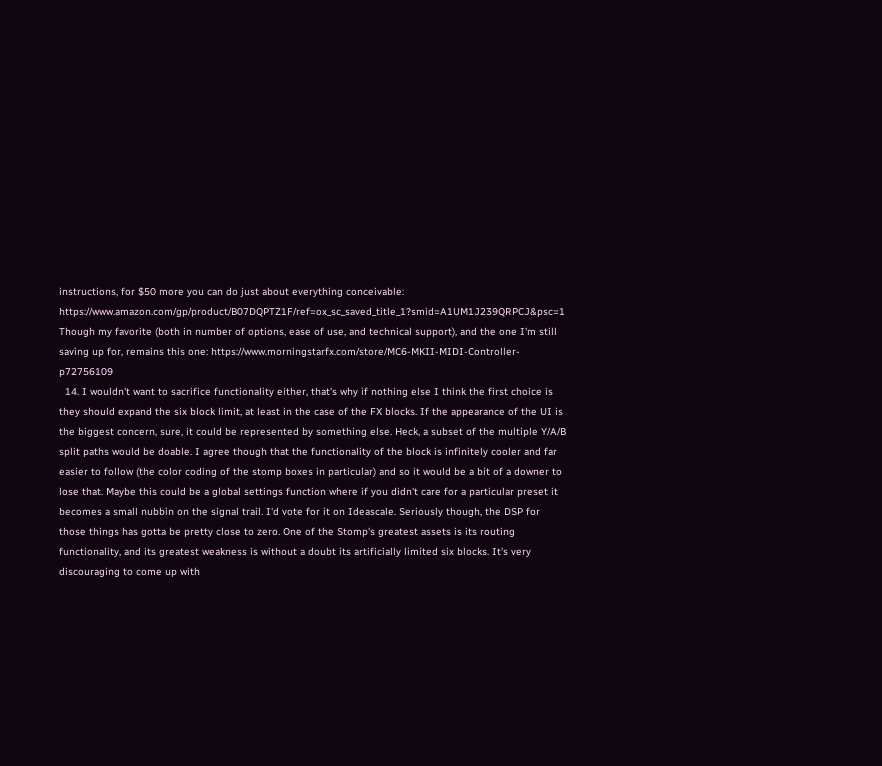instructions, for $50 more you can do just about everything conceivable: https://www.amazon.com/gp/product/B07DQPTZ1F/ref=ox_sc_saved_title_1?smid=A1UM1J239QRPCJ&psc=1 Though my favorite (both in number of options, ease of use, and technical support), and the one I'm still saving up for, remains this one: https://www.morningstarfx.com/store/MC6-MKII-MIDI-Controller-p72756109
  14. I wouldn't want to sacrifice functionality either, that's why if nothing else I think the first choice is they should expand the six block limit, at least in the case of the FX blocks. If the appearance of the UI is the biggest concern, sure, it could be represented by something else. Heck, a subset of the multiple Y/A/B split paths would be doable. I agree though that the functionality of the block is infinitely cooler and far easier to follow (the color coding of the stomp boxes in particular) and so it would be a bit of a downer to lose that. Maybe this could be a global settings function where if you didn't care for a particular preset it becomes a small nubbin on the signal trail. I'd vote for it on Ideascale. Seriously though, the DSP for those things has gotta be pretty close to zero. One of the Stomp's greatest assets is its routing functionality, and its greatest weakness is without a doubt its artificially limited six blocks. It's very discouraging to come up with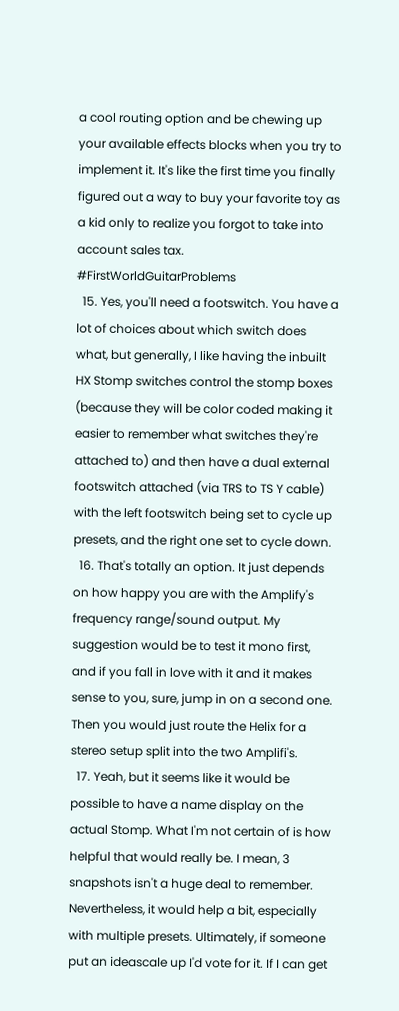a cool routing option and be chewing up your available effects blocks when you try to implement it. It's like the first time you finally figured out a way to buy your favorite toy as a kid only to realize you forgot to take into account sales tax. #FirstWorldGuitarProblems
  15. Yes, you'll need a footswitch. You have a lot of choices about which switch does what, but generally, I like having the inbuilt HX Stomp switches control the stomp boxes (because they will be color coded making it easier to remember what switches they're attached to) and then have a dual external footswitch attached (via TRS to TS Y cable) with the left footswitch being set to cycle up presets, and the right one set to cycle down.
  16. That's totally an option. It just depends on how happy you are with the Amplify's frequency range/sound output. My suggestion would be to test it mono first, and if you fall in love with it and it makes sense to you, sure, jump in on a second one. Then you would just route the Helix for a stereo setup split into the two Amplifi's.
  17. Yeah, but it seems like it would be possible to have a name display on the actual Stomp. What I'm not certain of is how helpful that would really be. I mean, 3 snapshots isn't a huge deal to remember. Nevertheless, it would help a bit, especially with multiple presets. Ultimately, if someone put an ideascale up I'd vote for it. If I can get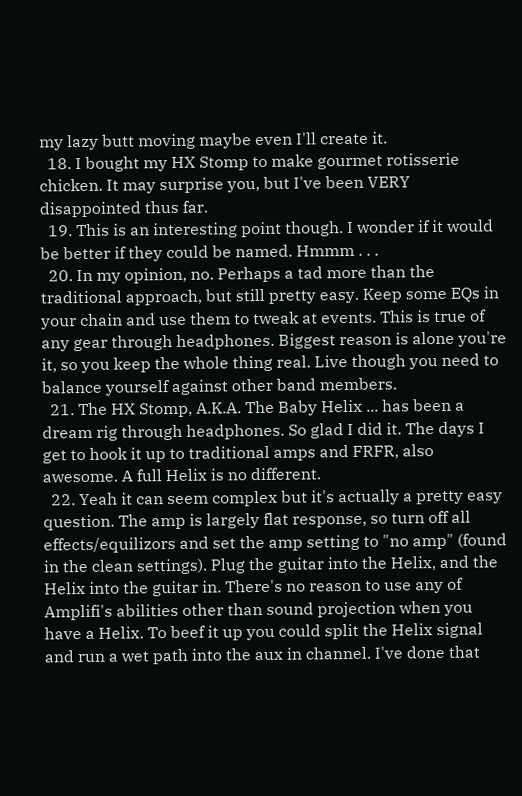my lazy butt moving maybe even I'll create it.
  18. I bought my HX Stomp to make gourmet rotisserie chicken. It may surprise you, but I've been VERY disappointed thus far.
  19. This is an interesting point though. I wonder if it would be better if they could be named. Hmmm . . .
  20. In my opinion, no. Perhaps a tad more than the traditional approach, but still pretty easy. Keep some EQs in your chain and use them to tweak at events. This is true of any gear through headphones. Biggest reason is alone you're it, so you keep the whole thing real. Live though you need to balance yourself against other band members.
  21. The HX Stomp, A.K.A. The Baby Helix ... has been a dream rig through headphones. So glad I did it. The days I get to hook it up to traditional amps and FRFR, also awesome. A full Helix is no different.
  22. Yeah it can seem complex but it's actually a pretty easy question. The amp is largely flat response, so turn off all effects/equilizors and set the amp setting to "no amp" (found in the clean settings). Plug the guitar into the Helix, and the Helix into the guitar in. There's no reason to use any of Amplifi's abilities other than sound projection when you have a Helix. To beef it up you could split the Helix signal and run a wet path into the aux in channel. I've done that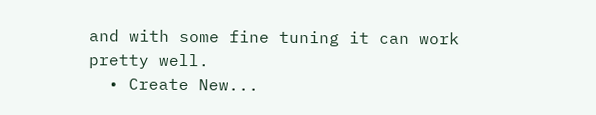and with some fine tuning it can work pretty well.
  • Create New...